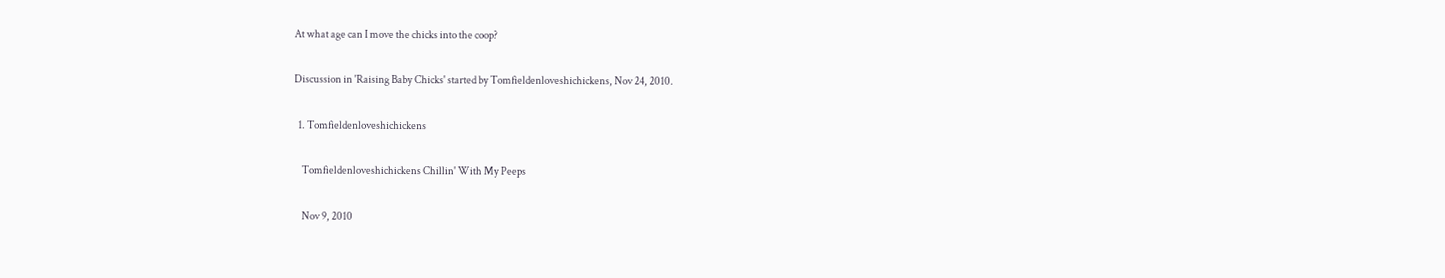At what age can I move the chicks into the coop?

Discussion in 'Raising Baby Chicks' started by Tomfieldenloveshichickens, Nov 24, 2010.

  1. Tomfieldenloveshichickens

    Tomfieldenloveshichickens Chillin' With My Peeps

    Nov 9, 2010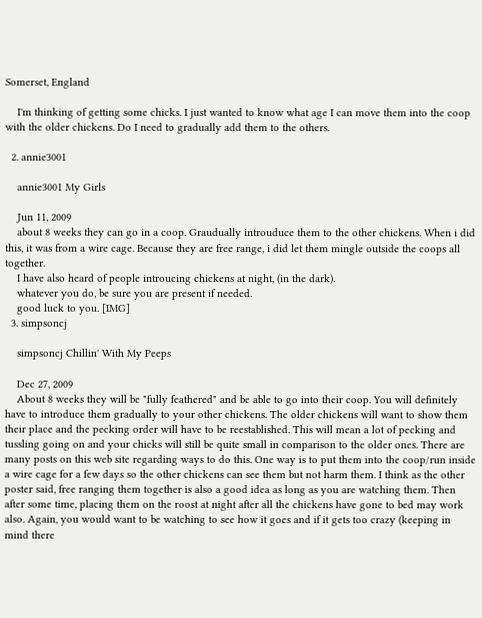Somerset, England

    I'm thinking of getting some chicks. I just wanted to know what age I can move them into the coop with the older chickens. Do I need to gradually add them to the others.

  2. annie3001

    annie3001 My Girls

    Jun 11, 2009
    about 8 weeks they can go in a coop. Graudually introuduce them to the other chickens. When i did this, it was from a wire cage. Because they are free range, i did let them mingle outside the coops all together.
    I have also heard of people introucing chickens at night, (in the dark).
    whatever you do, be sure you are present if needed.
    good luck to you. [IMG]
  3. simpsoncj

    simpsoncj Chillin' With My Peeps

    Dec 27, 2009
    About 8 weeks they will be "fully feathered" and be able to go into their coop. You will definitely have to introduce them gradually to your other chickens. The older chickens will want to show them their place and the pecking order will have to be reestablished. This will mean a lot of pecking and tussling going on and your chicks will still be quite small in comparison to the older ones. There are many posts on this web site regarding ways to do this. One way is to put them into the coop/run inside a wire cage for a few days so the other chickens can see them but not harm them. I think as the other poster said, free ranging them together is also a good idea as long as you are watching them. Then after some time, placing them on the roost at night after all the chickens have gone to bed may work also. Again, you would want to be watching to see how it goes and if it gets too crazy (keeping in mind there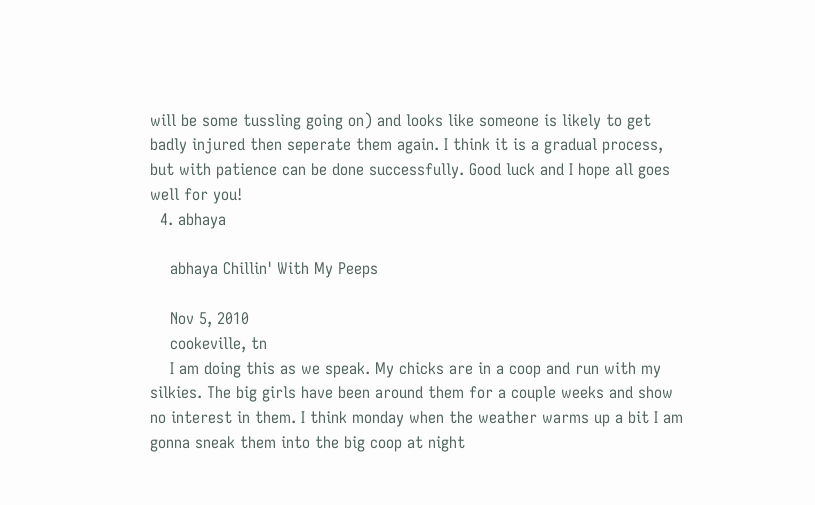will be some tussling going on) and looks like someone is likely to get badly injured then seperate them again. I think it is a gradual process, but with patience can be done successfully. Good luck and I hope all goes well for you!
  4. abhaya

    abhaya Chillin' With My Peeps

    Nov 5, 2010
    cookeville, tn
    I am doing this as we speak. My chicks are in a coop and run with my silkies. The big girls have been around them for a couple weeks and show no interest in them. I think monday when the weather warms up a bit I am gonna sneak them into the big coop at night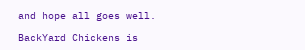and hope all goes well.

BackYard Chickens is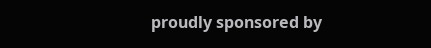proudly sponsored by